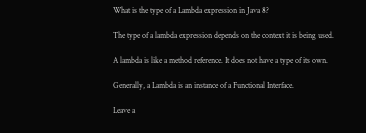What is the type of a Lambda expression in Java 8?

The type of a lambda expression depends on the context it is being used.

A lambda is like a method reference. It does not have a type of its own.

Generally, a Lambda is an instance of a Functional Interface.

Leave a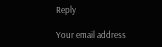Reply

Your email address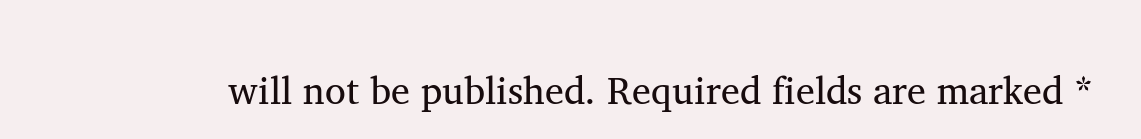will not be published. Required fields are marked *